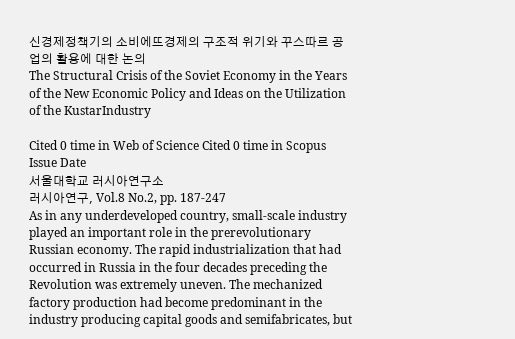신경제정책기의 소비에뜨경제의 구조적 위기와 꾸스따르 공업의 활용에 대한 논의
The Structural Crisis of the Soviet Economy in the Years of the New Economic Policy and Ideas on the Utilization of the KustarIndustry

Cited 0 time in Web of Science Cited 0 time in Scopus
Issue Date
서울대학교 러시아연구소
러시아연구, Vol.8 No.2, pp. 187-247
As in any underdeveloped country, small-scale industry played an important role in the prerevolutionary Russian economy. The rapid industrialization that had occurred in Russia in the four decades preceding the Revolution was extremely uneven. The mechanized factory production had become predominant in the industry producing capital goods and semifabricates, but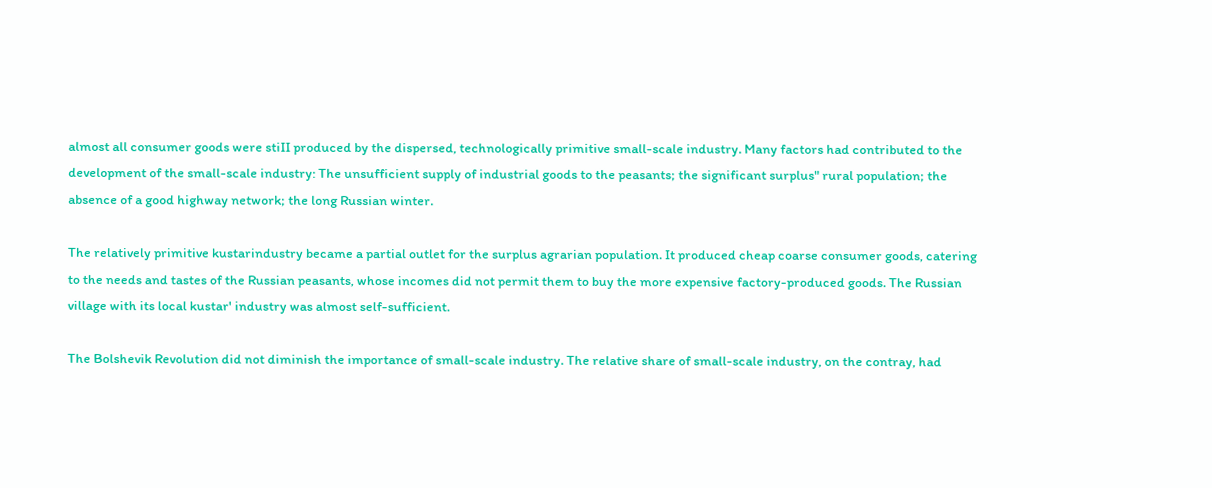almost all consumer goods were stiII produced by the dispersed, technologically primitive small-scale industry. Many factors had contributed to the development of the small-scale industry: The unsufficient supply of industrial goods to the peasants; the significant surplus" rural population; the absence of a good highway network; the long Russian winter.

The relatively primitive kustarindustry became a partial outlet for the surplus agrarian population. It produced cheap coarse consumer goods, catering to the needs and tastes of the Russian peasants, whose incomes did not permit them to buy the more expensive factory-produced goods. The Russian village with its local kustar' industry was almost self-sufficient.

The Bolshevik Revolution did not diminish the importance of small-scale industry. The relative share of small-scale industry, on the contray, had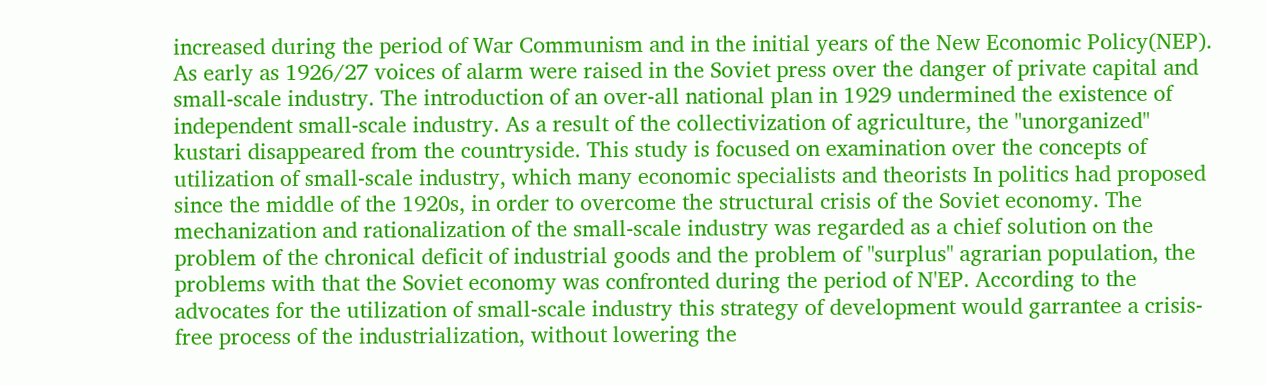increased during the period of War Communism and in the initial years of the New Economic Policy(NEP). As early as 1926/27 voices of alarm were raised in the Soviet press over the danger of private capital and small-scale industry. The introduction of an over-all national plan in 1929 undermined the existence of independent small-scale industry. As a result of the collectivization of agriculture, the "unorganized" kustari disappeared from the countryside. This study is focused on examination over the concepts of utilization of small-scale industry, which many economic specialists and theorists In politics had proposed since the middle of the 1920s, in order to overcome the structural crisis of the Soviet economy. The mechanization and rationalization of the small-scale industry was regarded as a chief solution on the problem of the chronical deficit of industrial goods and the problem of "surplus" agrarian population, the problems with that the Soviet economy was confronted during the period of N'EP. According to the advocates for the utilization of small-scale industry this strategy of development would garrantee a crisis-free process of the industrialization, without lowering the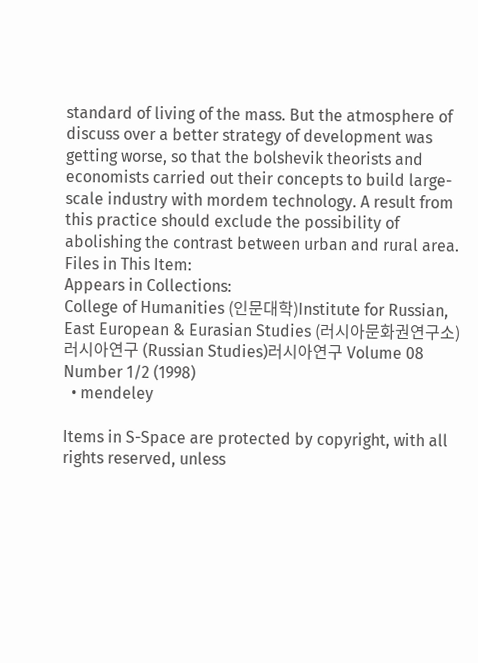standard of living of the mass. But the atmosphere of discuss over a better strategy of development was getting worse, so that the bolshevik theorists and economists carried out their concepts to build large-scale industry with mordem technology. A result from this practice should exclude the possibility of abolishing the contrast between urban and rural area.
Files in This Item:
Appears in Collections:
College of Humanities (인문대학)Institute for Russian, East European & Eurasian Studies (러시아문화권연구소)러시아연구 (Russian Studies)러시아연구 Volume 08 Number 1/2 (1998)
  • mendeley

Items in S-Space are protected by copyright, with all rights reserved, unless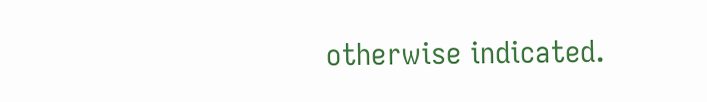otherwise indicated.